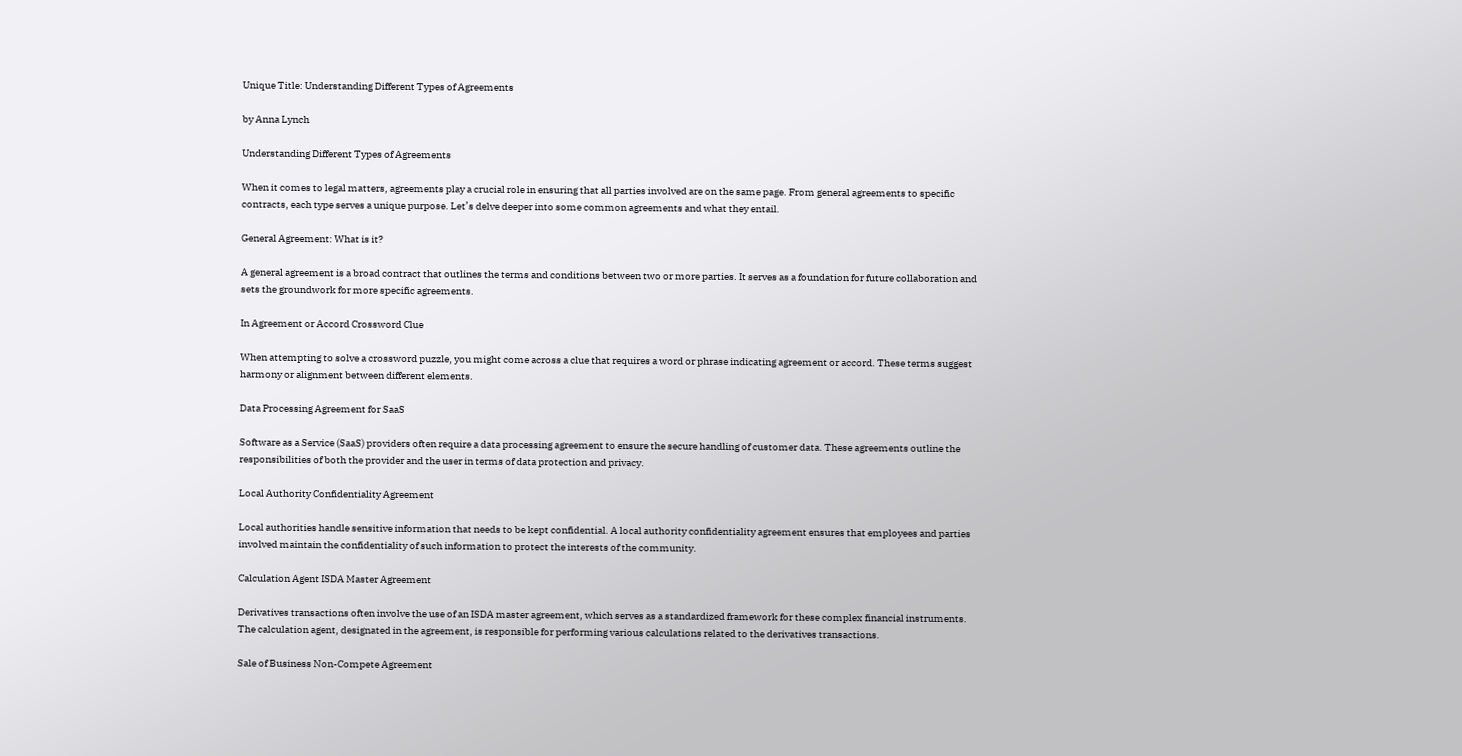Unique Title: Understanding Different Types of Agreements

by Anna Lynch

Understanding Different Types of Agreements

When it comes to legal matters, agreements play a crucial role in ensuring that all parties involved are on the same page. From general agreements to specific contracts, each type serves a unique purpose. Let’s delve deeper into some common agreements and what they entail.

General Agreement: What is it?

A general agreement is a broad contract that outlines the terms and conditions between two or more parties. It serves as a foundation for future collaboration and sets the groundwork for more specific agreements.

In Agreement or Accord Crossword Clue

When attempting to solve a crossword puzzle, you might come across a clue that requires a word or phrase indicating agreement or accord. These terms suggest harmony or alignment between different elements.

Data Processing Agreement for SaaS

Software as a Service (SaaS) providers often require a data processing agreement to ensure the secure handling of customer data. These agreements outline the responsibilities of both the provider and the user in terms of data protection and privacy.

Local Authority Confidentiality Agreement

Local authorities handle sensitive information that needs to be kept confidential. A local authority confidentiality agreement ensures that employees and parties involved maintain the confidentiality of such information to protect the interests of the community.

Calculation Agent ISDA Master Agreement

Derivatives transactions often involve the use of an ISDA master agreement, which serves as a standardized framework for these complex financial instruments. The calculation agent, designated in the agreement, is responsible for performing various calculations related to the derivatives transactions.

Sale of Business Non-Compete Agreement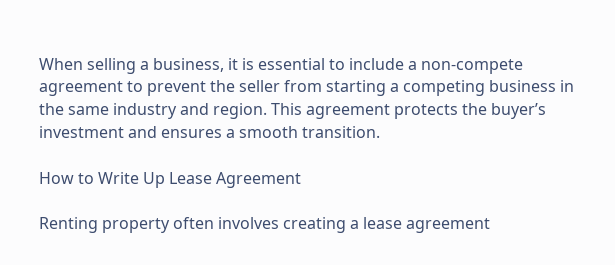When selling a business, it is essential to include a non-compete agreement to prevent the seller from starting a competing business in the same industry and region. This agreement protects the buyer’s investment and ensures a smooth transition.

How to Write Up Lease Agreement

Renting property often involves creating a lease agreement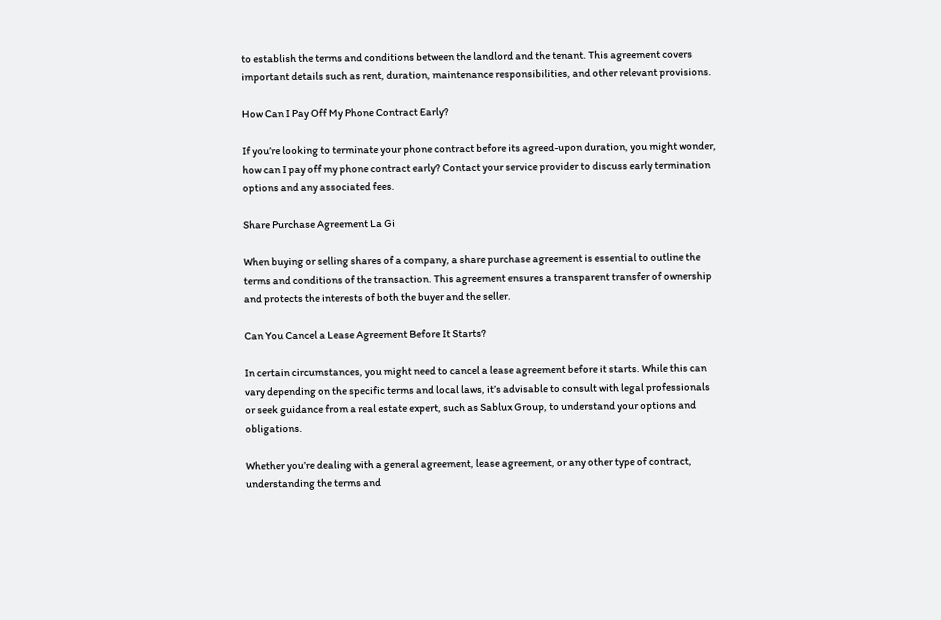to establish the terms and conditions between the landlord and the tenant. This agreement covers important details such as rent, duration, maintenance responsibilities, and other relevant provisions.

How Can I Pay Off My Phone Contract Early?

If you’re looking to terminate your phone contract before its agreed-upon duration, you might wonder, how can I pay off my phone contract early? Contact your service provider to discuss early termination options and any associated fees.

Share Purchase Agreement La Gi

When buying or selling shares of a company, a share purchase agreement is essential to outline the terms and conditions of the transaction. This agreement ensures a transparent transfer of ownership and protects the interests of both the buyer and the seller.

Can You Cancel a Lease Agreement Before It Starts?

In certain circumstances, you might need to cancel a lease agreement before it starts. While this can vary depending on the specific terms and local laws, it’s advisable to consult with legal professionals or seek guidance from a real estate expert, such as Sablux Group, to understand your options and obligations.

Whether you’re dealing with a general agreement, lease agreement, or any other type of contract, understanding the terms and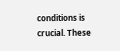conditions is crucial. These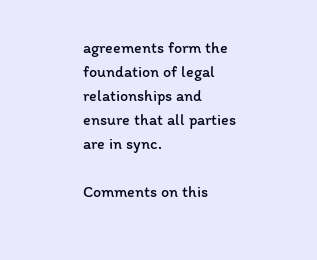agreements form the foundation of legal relationships and ensure that all parties are in sync.

Comments on this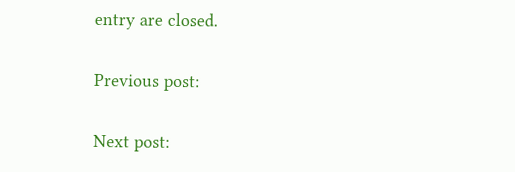entry are closed.

Previous post:

Next post: